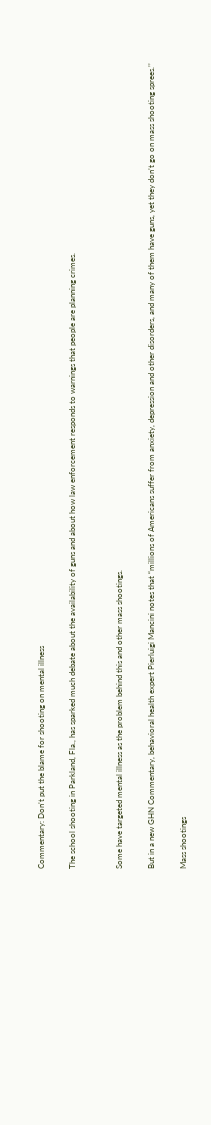Commentary: Don’t put the blame for shooting on mental illness

The school shooting in Parkland, Fla., has sparked much debate about the availability of guns and about how law enforcement responds to warnings that people are planning crimes.


Some have targeted mental illness as the problem behind this and other mass shootings.

But in a new GHN Commentary, behavioral health expert Pierluigi Mancini notes that “millions of Americans suffer from anxiety, depression and other disorders, and many of them have guns, yet they don’t go on mass shooting sprees.’’

Mass shootings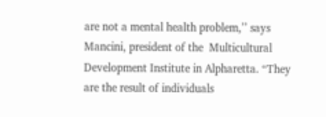are not a mental health problem,’’ says Mancini, president of the  Multicultural Development Institute in Alpharetta. “They are the result of individuals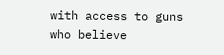with access to guns who believe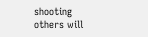shooting others will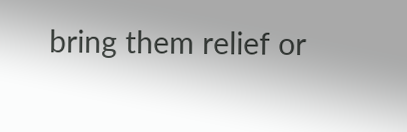bring them relief or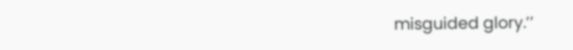misguided glory.’’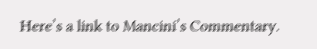Here’s a link to Mancini’s Commentary.